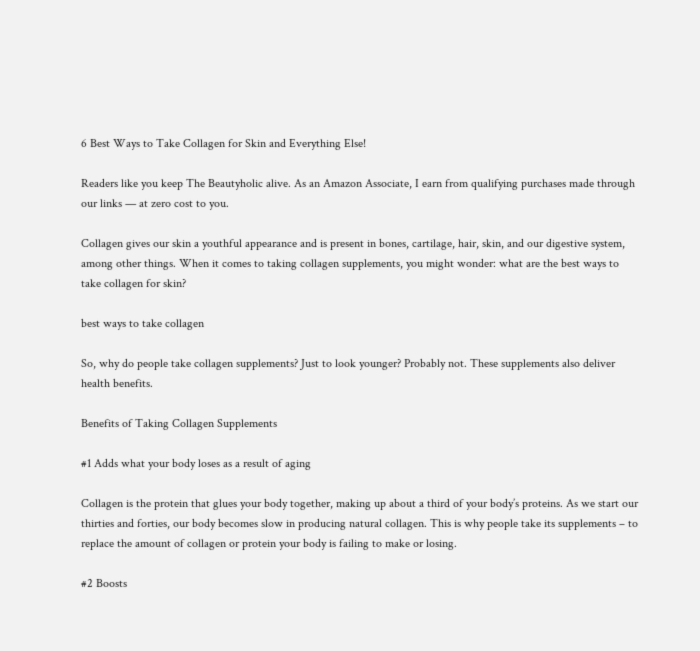6 Best Ways to Take Collagen for Skin and Everything Else!

Readers like you keep The Beautyholic alive. As an Amazon Associate, I earn from qualifying purchases made through our links — at zero cost to you.

Collagen gives our skin a youthful appearance and is present in bones, cartilage, hair, skin, and our digestive system, among other things. When it comes to taking collagen supplements, you might wonder: what are the best ways to take collagen for skin?

best ways to take collagen

So, why do people take collagen supplements? Just to look younger? Probably not. These supplements also deliver health benefits.

Benefits of Taking Collagen Supplements

#1 Adds what your body loses as a result of aging

Collagen is the protein that glues your body together, making up about a third of your body’s proteins. As we start our thirties and forties, our body becomes slow in producing natural collagen. This is why people take its supplements – to replace the amount of collagen or protein your body is failing to make or losing.

#2 Boosts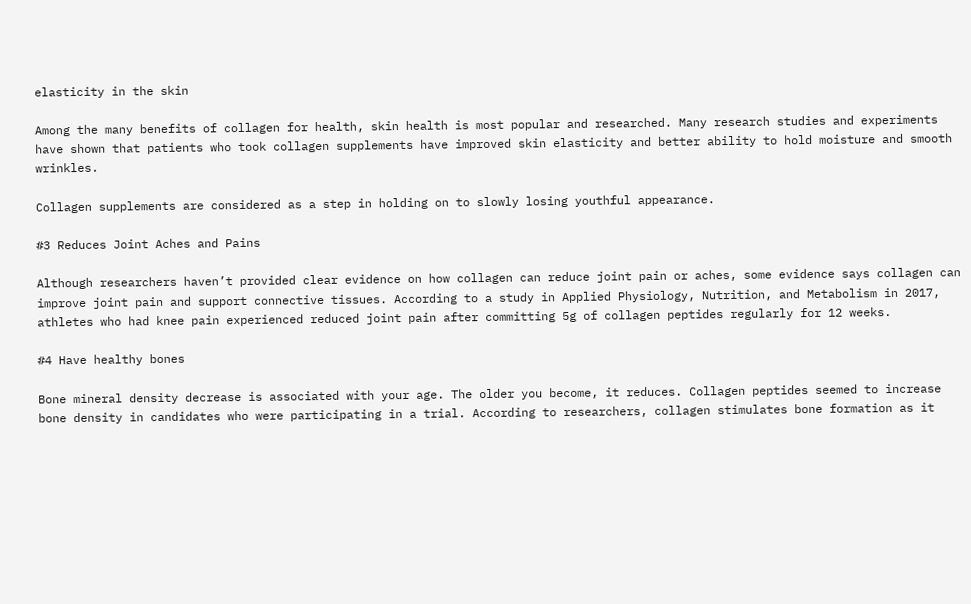elasticity in the skin

Among the many benefits of collagen for health, skin health is most popular and researched. Many research studies and experiments have shown that patients who took collagen supplements have improved skin elasticity and better ability to hold moisture and smooth wrinkles.

Collagen supplements are considered as a step in holding on to slowly losing youthful appearance.

#3 Reduces Joint Aches and Pains

Although researchers haven’t provided clear evidence on how collagen can reduce joint pain or aches, some evidence says collagen can improve joint pain and support connective tissues. According to a study in Applied Physiology, Nutrition, and Metabolism in 2017, athletes who had knee pain experienced reduced joint pain after committing 5g of collagen peptides regularly for 12 weeks.

#4 Have healthy bones

Bone mineral density decrease is associated with your age. The older you become, it reduces. Collagen peptides seemed to increase bone density in candidates who were participating in a trial. According to researchers, collagen stimulates bone formation as it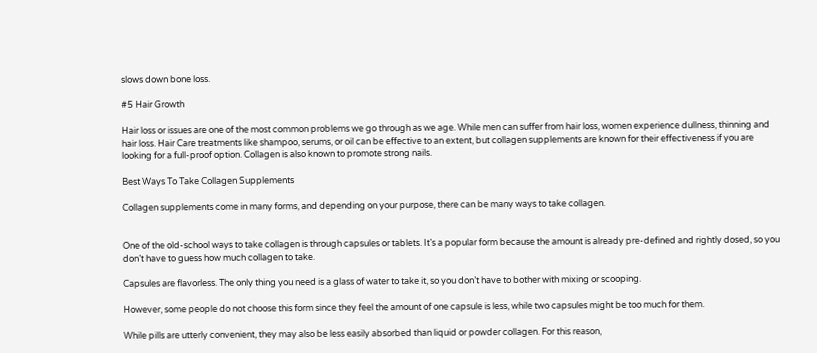slows down bone loss.

#5 Hair Growth

Hair loss or issues are one of the most common problems we go through as we age. While men can suffer from hair loss, women experience dullness, thinning and hair loss. Hair Care treatments like shampoo, serums, or oil can be effective to an extent, but collagen supplements are known for their effectiveness if you are looking for a full-proof option. Collagen is also known to promote strong nails.

Best Ways To Take Collagen Supplements

Collagen supplements come in many forms, and depending on your purpose, there can be many ways to take collagen.


One of the old-school ways to take collagen is through capsules or tablets. It’s a popular form because the amount is already pre-defined and rightly dosed, so you don’t have to guess how much collagen to take.

Capsules are flavorless. The only thing you need is a glass of water to take it, so you don’t have to bother with mixing or scooping.

However, some people do not choose this form since they feel the amount of one capsule is less, while two capsules might be too much for them.

While pills are utterly convenient, they may also be less easily absorbed than liquid or powder collagen. For this reason,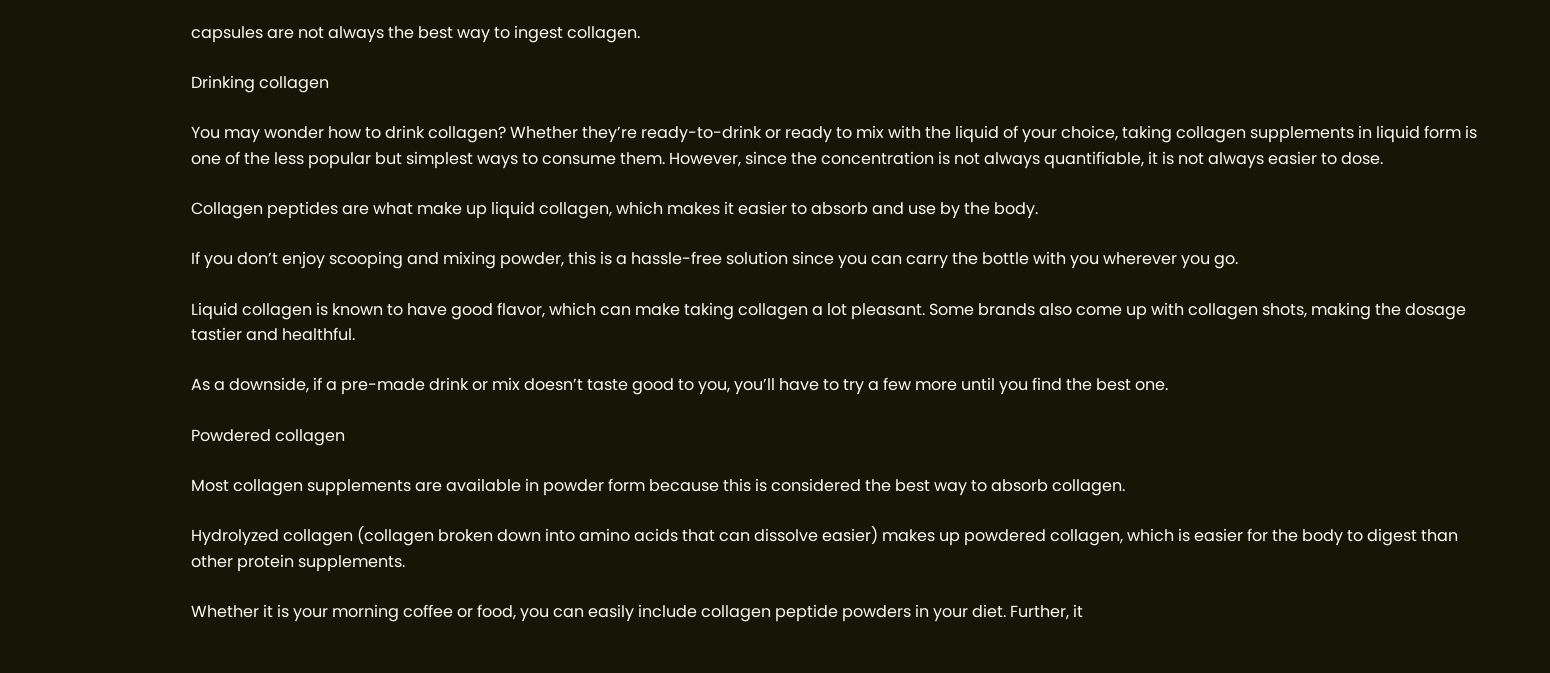capsules are not always the best way to ingest collagen.

Drinking collagen

You may wonder how to drink collagen? Whether they’re ready-to-drink or ready to mix with the liquid of your choice, taking collagen supplements in liquid form is one of the less popular but simplest ways to consume them. However, since the concentration is not always quantifiable, it is not always easier to dose.

Collagen peptides are what make up liquid collagen, which makes it easier to absorb and use by the body.

If you don’t enjoy scooping and mixing powder, this is a hassle-free solution since you can carry the bottle with you wherever you go.

Liquid collagen is known to have good flavor, which can make taking collagen a lot pleasant. Some brands also come up with collagen shots, making the dosage tastier and healthful.

As a downside, if a pre-made drink or mix doesn’t taste good to you, you’ll have to try a few more until you find the best one.

Powdered collagen

Most collagen supplements are available in powder form because this is considered the best way to absorb collagen.

Hydrolyzed collagen (collagen broken down into amino acids that can dissolve easier) makes up powdered collagen, which is easier for the body to digest than other protein supplements.

Whether it is your morning coffee or food, you can easily include collagen peptide powders in your diet. Further, it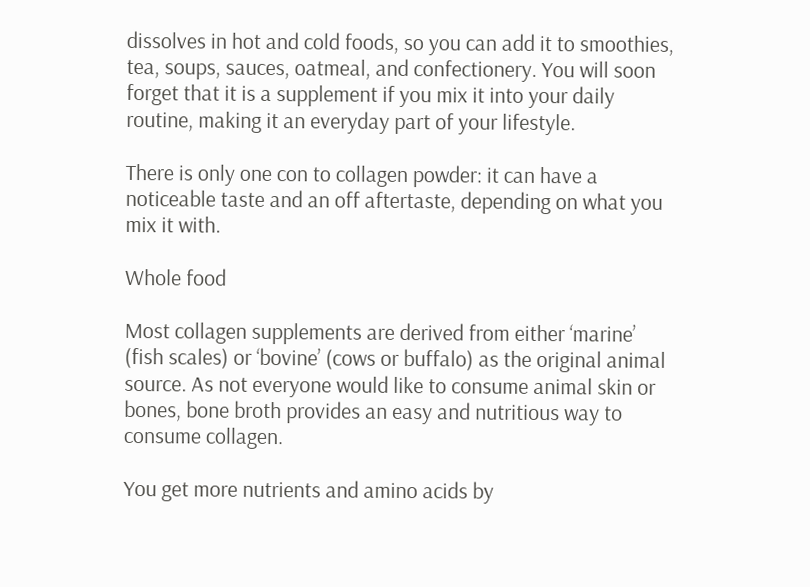dissolves in hot and cold foods, so you can add it to smoothies, tea, soups, sauces, oatmeal, and confectionery. You will soon forget that it is a supplement if you mix it into your daily routine, making it an everyday part of your lifestyle.

There is only one con to collagen powder: it can have a noticeable taste and an off aftertaste, depending on what you mix it with.

Whole food

Most collagen supplements are derived from either ‘marine’ (fish scales) or ‘bovine’ (cows or buffalo) as the original animal source. As not everyone would like to consume animal skin or bones, bone broth provides an easy and nutritious way to consume collagen.

You get more nutrients and amino acids by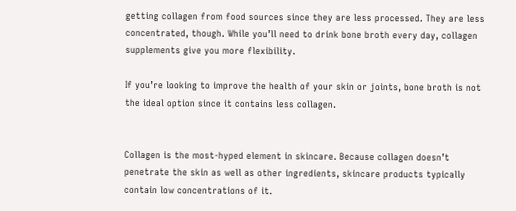getting collagen from food sources since they are less processed. They are less concentrated, though. While you’ll need to drink bone broth every day, collagen supplements give you more flexibility.

If you’re looking to improve the health of your skin or joints, bone broth is not the ideal option since it contains less collagen.


Collagen is the most-hyped element in skincare. Because collagen doesn’t penetrate the skin as well as other ingredients, skincare products typically contain low concentrations of it.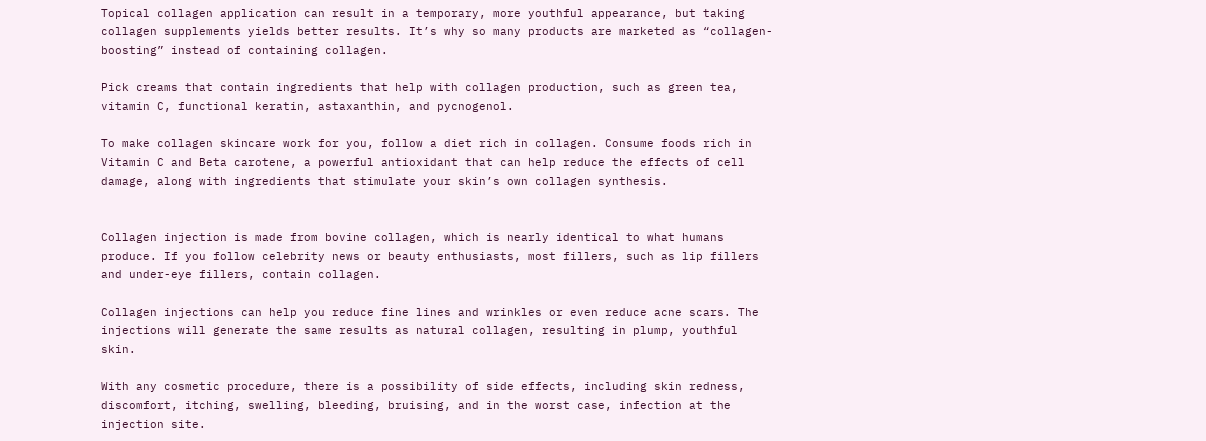Topical collagen application can result in a temporary, more youthful appearance, but taking collagen supplements yields better results. It’s why so many products are marketed as “collagen-boosting” instead of containing collagen.

Pick creams that contain ingredients that help with collagen production, such as green tea, vitamin C, functional keratin, astaxanthin, and pycnogenol.

To make collagen skincare work for you, follow a diet rich in collagen. Consume foods rich in Vitamin C and Beta carotene, a powerful antioxidant that can help reduce the effects of cell damage, along with ingredients that stimulate your skin’s own collagen synthesis.


Collagen injection is made from bovine collagen, which is nearly identical to what humans produce. If you follow celebrity news or beauty enthusiasts, most fillers, such as lip fillers and under-eye fillers, contain collagen.

Collagen injections can help you reduce fine lines and wrinkles or even reduce acne scars. The injections will generate the same results as natural collagen, resulting in plump, youthful skin.

With any cosmetic procedure, there is a possibility of side effects, including skin redness, discomfort, itching, swelling, bleeding, bruising, and in the worst case, infection at the injection site.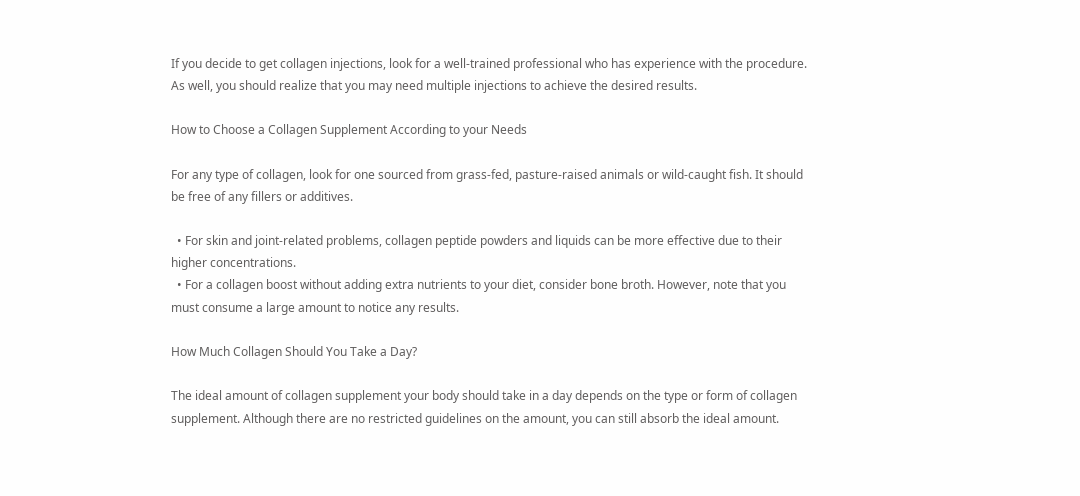If you decide to get collagen injections, look for a well-trained professional who has experience with the procedure. As well, you should realize that you may need multiple injections to achieve the desired results.

How to Choose a Collagen Supplement According to your Needs

For any type of collagen, look for one sourced from grass-fed, pasture-raised animals or wild-caught fish. It should be free of any fillers or additives.

  • For skin and joint-related problems, collagen peptide powders and liquids can be more effective due to their higher concentrations.
  • For a collagen boost without adding extra nutrients to your diet, consider bone broth. However, note that you must consume a large amount to notice any results.

How Much Collagen Should You Take a Day?

The ideal amount of collagen supplement your body should take in a day depends on the type or form of collagen supplement. Although there are no restricted guidelines on the amount, you can still absorb the ideal amount.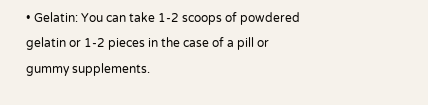• Gelatin: You can take 1-2 scoops of powdered gelatin or 1-2 pieces in the case of a pill or gummy supplements.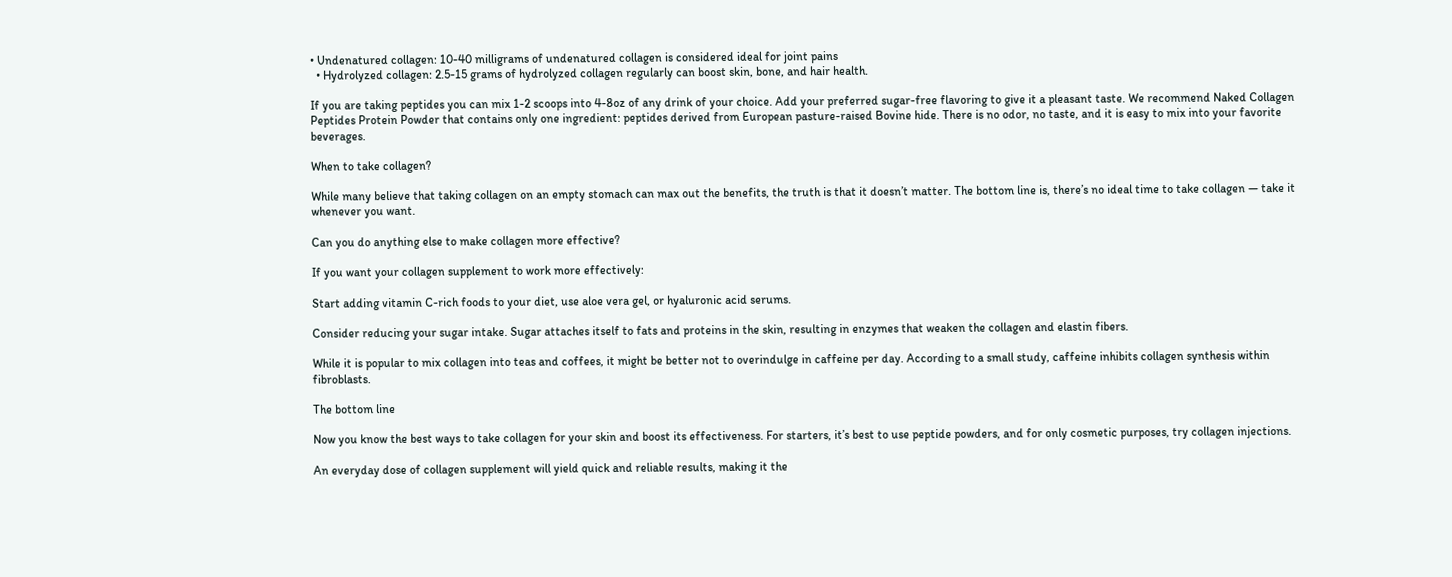• Undenatured collagen: 10-40 milligrams of undenatured collagen is considered ideal for joint pains
  • Hydrolyzed collagen: 2.5-15 grams of hydrolyzed collagen regularly can boost skin, bone, and hair health.

If you are taking peptides you can mix 1-2 scoops into 4-8oz of any drink of your choice. Add your preferred sugar-free flavoring to give it a pleasant taste. We recommend Naked Collagen Peptides Protein Powder that contains only one ingredient: peptides derived from European pasture-raised Bovine hide. There is no odor, no taste, and it is easy to mix into your favorite beverages.

When to take collagen?

While many believe that taking collagen on an empty stomach can max out the benefits, the truth is that it doesn’t matter. The bottom line is, there’s no ideal time to take collagen — take it whenever you want.

Can you do anything else to make collagen more effective?

If you want your collagen supplement to work more effectively:

Start adding vitamin C-rich foods to your diet, use aloe vera gel, or hyaluronic acid serums.

Consider reducing your sugar intake. Sugar attaches itself to fats and proteins in the skin, resulting in enzymes that weaken the collagen and elastin fibers.

While it is popular to mix collagen into teas and coffees, it might be better not to overindulge in caffeine per day. According to a small study, caffeine inhibits collagen synthesis within fibroblasts.

The bottom line

Now you know the best ways to take collagen for your skin and boost its effectiveness. For starters, it’s best to use peptide powders, and for only cosmetic purposes, try collagen injections.

An everyday dose of collagen supplement will yield quick and reliable results, making it the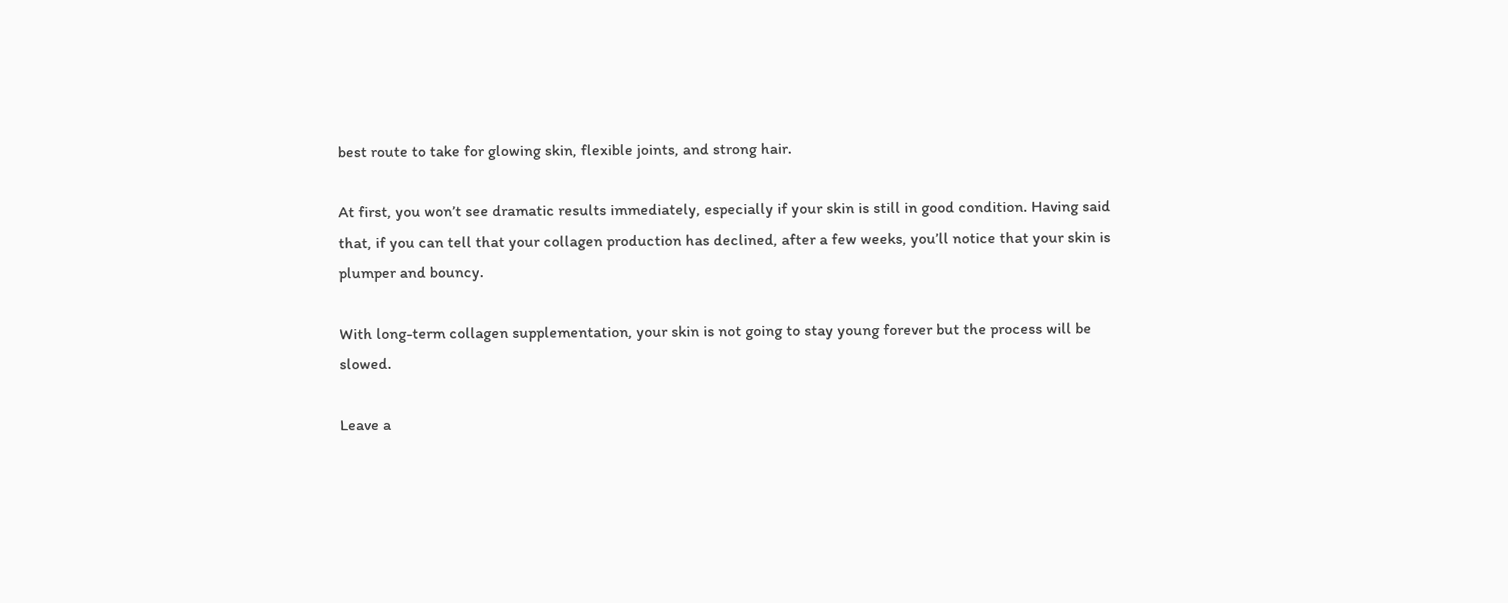best route to take for glowing skin, flexible joints, and strong hair.

At first, you won’t see dramatic results immediately, especially if your skin is still in good condition. Having said that, if you can tell that your collagen production has declined, after a few weeks, you’ll notice that your skin is plumper and bouncy.

With long-term collagen supplementation, your skin is not going to stay young forever but the process will be slowed.

Leave a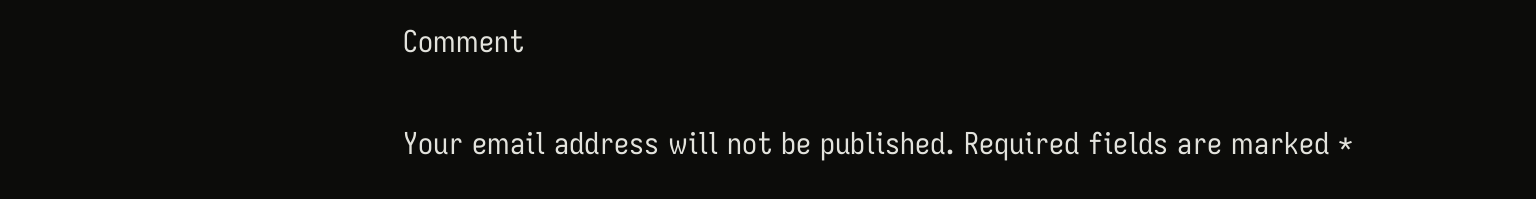Comment

Your email address will not be published. Required fields are marked *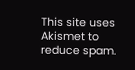This site uses Akismet to reduce spam.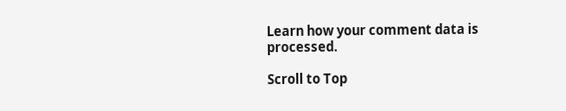Learn how your comment data is processed.

Scroll to Top